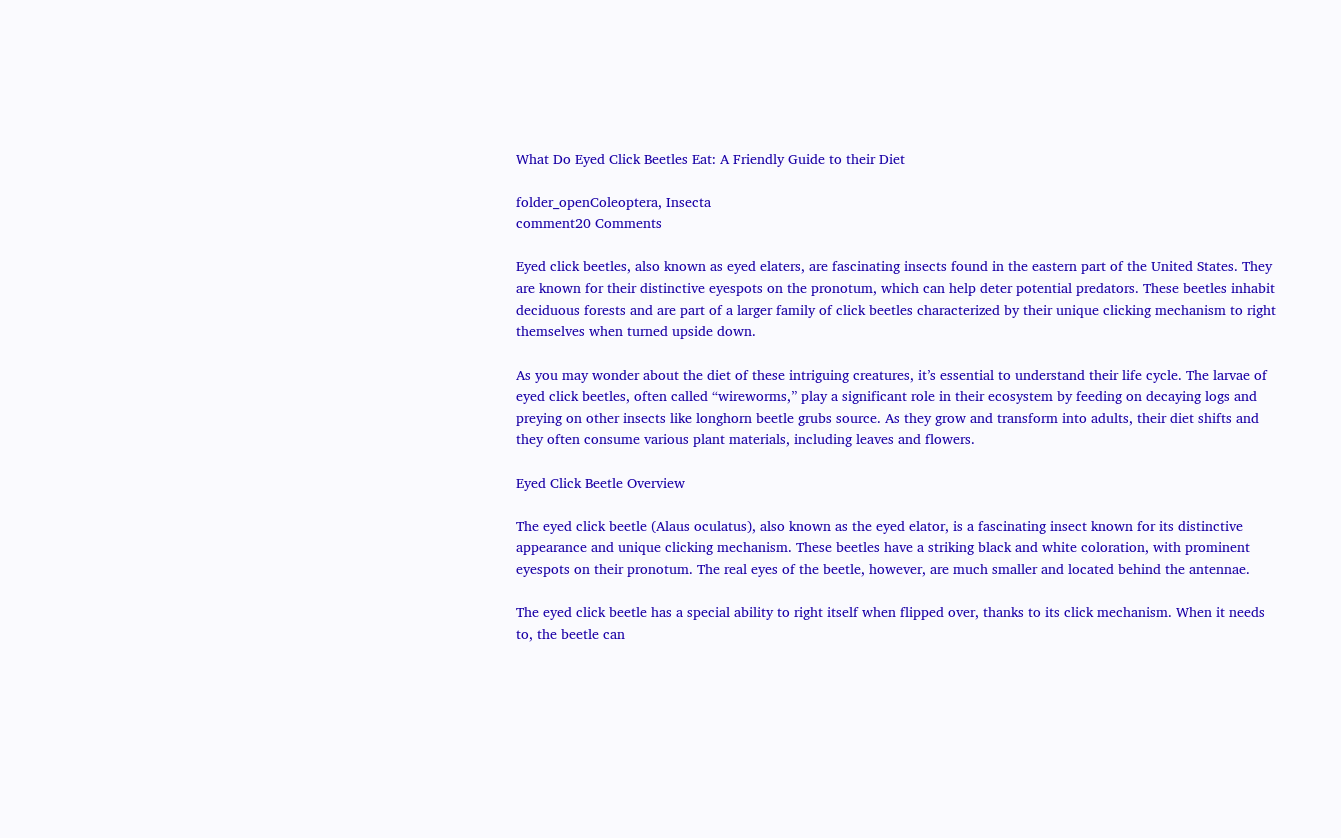What Do Eyed Click Beetles Eat: A Friendly Guide to their Diet

folder_openColeoptera, Insecta
comment20 Comments

Eyed click beetles, also known as eyed elaters, are fascinating insects found in the eastern part of the United States. They are known for their distinctive eyespots on the pronotum, which can help deter potential predators. These beetles inhabit deciduous forests and are part of a larger family of click beetles characterized by their unique clicking mechanism to right themselves when turned upside down.

As you may wonder about the diet of these intriguing creatures, it’s essential to understand their life cycle. The larvae of eyed click beetles, often called “wireworms,” play a significant role in their ecosystem by feeding on decaying logs and preying on other insects like longhorn beetle grubs source. As they grow and transform into adults, their diet shifts and they often consume various plant materials, including leaves and flowers.

Eyed Click Beetle Overview

The eyed click beetle (Alaus oculatus), also known as the eyed elator, is a fascinating insect known for its distinctive appearance and unique clicking mechanism. These beetles have a striking black and white coloration, with prominent eyespots on their pronotum. The real eyes of the beetle, however, are much smaller and located behind the antennae.

The eyed click beetle has a special ability to right itself when flipped over, thanks to its click mechanism. When it needs to, the beetle can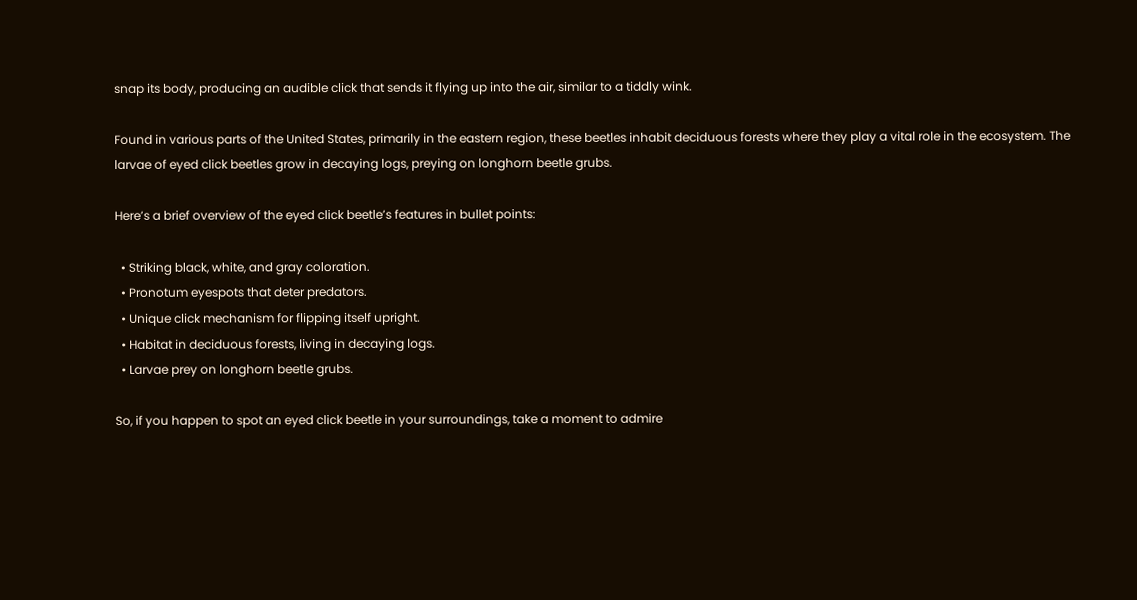snap its body, producing an audible click that sends it flying up into the air, similar to a tiddly wink.

Found in various parts of the United States, primarily in the eastern region, these beetles inhabit deciduous forests where they play a vital role in the ecosystem. The larvae of eyed click beetles grow in decaying logs, preying on longhorn beetle grubs.

Here’s a brief overview of the eyed click beetle’s features in bullet points:

  • Striking black, white, and gray coloration.
  • Pronotum eyespots that deter predators.
  • Unique click mechanism for flipping itself upright.
  • Habitat in deciduous forests, living in decaying logs.
  • Larvae prey on longhorn beetle grubs.

So, if you happen to spot an eyed click beetle in your surroundings, take a moment to admire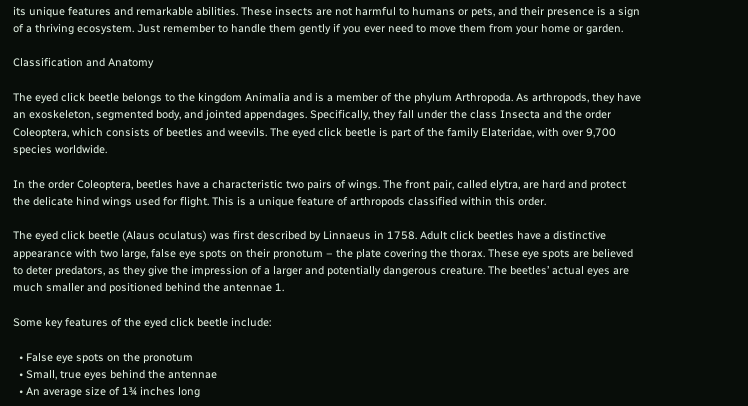its unique features and remarkable abilities. These insects are not harmful to humans or pets, and their presence is a sign of a thriving ecosystem. Just remember to handle them gently if you ever need to move them from your home or garden.

Classification and Anatomy

The eyed click beetle belongs to the kingdom Animalia and is a member of the phylum Arthropoda. As arthropods, they have an exoskeleton, segmented body, and jointed appendages. Specifically, they fall under the class Insecta and the order Coleoptera, which consists of beetles and weevils. The eyed click beetle is part of the family Elateridae, with over 9,700 species worldwide.

In the order Coleoptera, beetles have a characteristic two pairs of wings. The front pair, called elytra, are hard and protect the delicate hind wings used for flight. This is a unique feature of arthropods classified within this order.

The eyed click beetle (Alaus oculatus) was first described by Linnaeus in 1758. Adult click beetles have a distinctive appearance with two large, false eye spots on their pronotum – the plate covering the thorax. These eye spots are believed to deter predators, as they give the impression of a larger and potentially dangerous creature. The beetles’ actual eyes are much smaller and positioned behind the antennae 1.

Some key features of the eyed click beetle include:

  • False eye spots on the pronotum
  • Small, true eyes behind the antennae
  • An average size of 1¾ inches long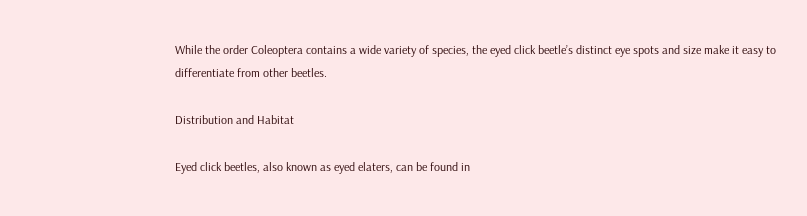While the order Coleoptera contains a wide variety of species, the eyed click beetle’s distinct eye spots and size make it easy to differentiate from other beetles.

Distribution and Habitat

Eyed click beetles, also known as eyed elaters, can be found in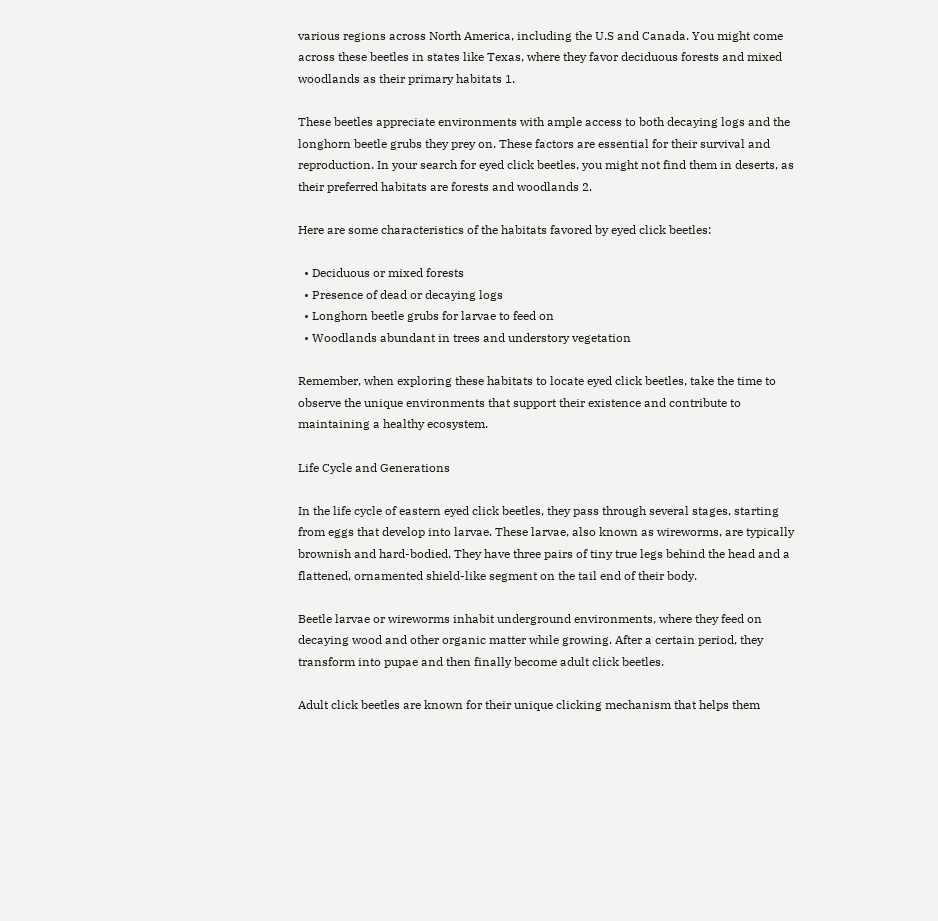various regions across North America, including the U.S and Canada. You might come across these beetles in states like Texas, where they favor deciduous forests and mixed woodlands as their primary habitats 1.

These beetles appreciate environments with ample access to both decaying logs and the longhorn beetle grubs they prey on. These factors are essential for their survival and reproduction. In your search for eyed click beetles, you might not find them in deserts, as their preferred habitats are forests and woodlands 2.

Here are some characteristics of the habitats favored by eyed click beetles:

  • Deciduous or mixed forests
  • Presence of dead or decaying logs
  • Longhorn beetle grubs for larvae to feed on
  • Woodlands abundant in trees and understory vegetation

Remember, when exploring these habitats to locate eyed click beetles, take the time to observe the unique environments that support their existence and contribute to maintaining a healthy ecosystem.

Life Cycle and Generations

In the life cycle of eastern eyed click beetles, they pass through several stages, starting from eggs that develop into larvae. These larvae, also known as wireworms, are typically brownish and hard-bodied. They have three pairs of tiny true legs behind the head and a flattened, ornamented shield-like segment on the tail end of their body.

Beetle larvae or wireworms inhabit underground environments, where they feed on decaying wood and other organic matter while growing. After a certain period, they transform into pupae and then finally become adult click beetles.

Adult click beetles are known for their unique clicking mechanism that helps them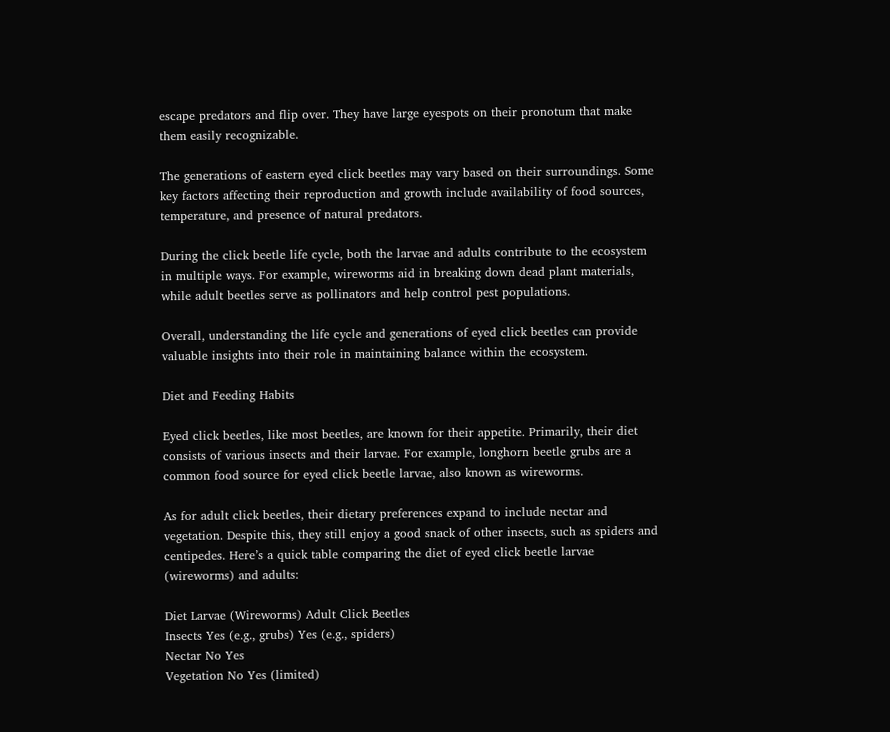escape predators and flip over. They have large eyespots on their pronotum that make them easily recognizable.

The generations of eastern eyed click beetles may vary based on their surroundings. Some key factors affecting their reproduction and growth include availability of food sources, temperature, and presence of natural predators.

During the click beetle life cycle, both the larvae and adults contribute to the ecosystem in multiple ways. For example, wireworms aid in breaking down dead plant materials, while adult beetles serve as pollinators and help control pest populations.

Overall, understanding the life cycle and generations of eyed click beetles can provide valuable insights into their role in maintaining balance within the ecosystem.

Diet and Feeding Habits

Eyed click beetles, like most beetles, are known for their appetite. Primarily, their diet consists of various insects and their larvae. For example, longhorn beetle grubs are a common food source for eyed click beetle larvae, also known as wireworms.

As for adult click beetles, their dietary preferences expand to include nectar and vegetation. Despite this, they still enjoy a good snack of other insects, such as spiders and centipedes. Here’s a quick table comparing the diet of eyed click beetle larvae (wireworms) and adults:

Diet Larvae (Wireworms) Adult Click Beetles
Insects Yes (e.g., grubs) Yes (e.g., spiders)
Nectar No Yes
Vegetation No Yes (limited)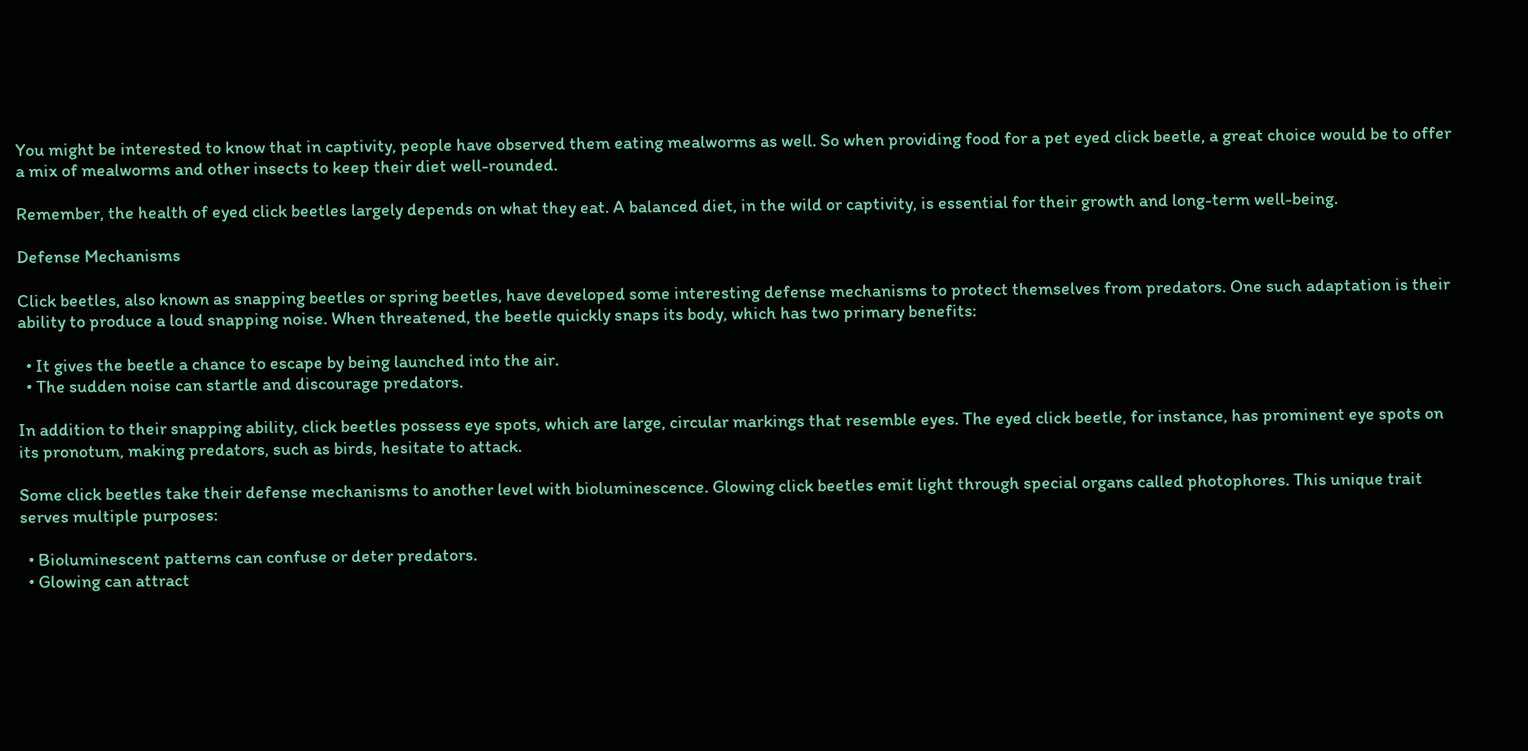You might be interested to know that in captivity, people have observed them eating mealworms as well. So when providing food for a pet eyed click beetle, a great choice would be to offer a mix of mealworms and other insects to keep their diet well-rounded.

Remember, the health of eyed click beetles largely depends on what they eat. A balanced diet, in the wild or captivity, is essential for their growth and long-term well-being.

Defense Mechanisms

Click beetles, also known as snapping beetles or spring beetles, have developed some interesting defense mechanisms to protect themselves from predators. One such adaptation is their ability to produce a loud snapping noise. When threatened, the beetle quickly snaps its body, which has two primary benefits:

  • It gives the beetle a chance to escape by being launched into the air.
  • The sudden noise can startle and discourage predators.

In addition to their snapping ability, click beetles possess eye spots, which are large, circular markings that resemble eyes. The eyed click beetle, for instance, has prominent eye spots on its pronotum, making predators, such as birds, hesitate to attack.

Some click beetles take their defense mechanisms to another level with bioluminescence. Glowing click beetles emit light through special organs called photophores. This unique trait serves multiple purposes:

  • Bioluminescent patterns can confuse or deter predators.
  • Glowing can attract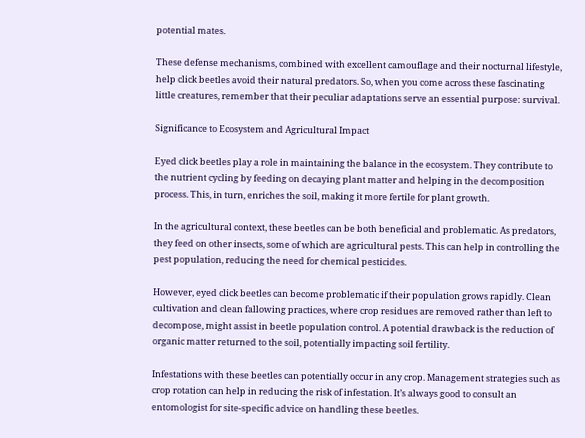potential mates.

These defense mechanisms, combined with excellent camouflage and their nocturnal lifestyle, help click beetles avoid their natural predators. So, when you come across these fascinating little creatures, remember that their peculiar adaptations serve an essential purpose: survival.

Significance to Ecosystem and Agricultural Impact

Eyed click beetles play a role in maintaining the balance in the ecosystem. They contribute to the nutrient cycling by feeding on decaying plant matter and helping in the decomposition process. This, in turn, enriches the soil, making it more fertile for plant growth.

In the agricultural context, these beetles can be both beneficial and problematic. As predators, they feed on other insects, some of which are agricultural pests. This can help in controlling the pest population, reducing the need for chemical pesticides.

However, eyed click beetles can become problematic if their population grows rapidly. Clean cultivation and clean fallowing practices, where crop residues are removed rather than left to decompose, might assist in beetle population control. A potential drawback is the reduction of organic matter returned to the soil, potentially impacting soil fertility.

Infestations with these beetles can potentially occur in any crop. Management strategies such as crop rotation can help in reducing the risk of infestation. It’s always good to consult an entomologist for site-specific advice on handling these beetles.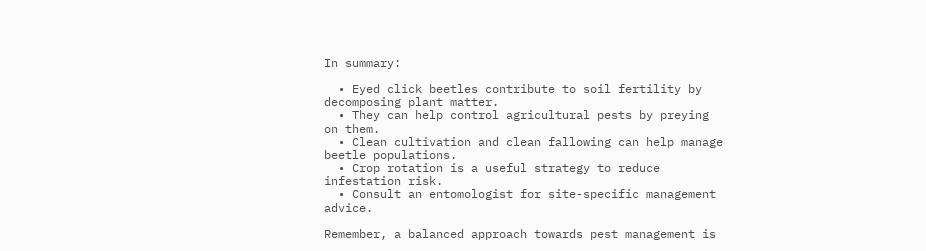In summary:

  • Eyed click beetles contribute to soil fertility by decomposing plant matter.
  • They can help control agricultural pests by preying on them.
  • Clean cultivation and clean fallowing can help manage beetle populations.
  • Crop rotation is a useful strategy to reduce infestation risk.
  • Consult an entomologist for site-specific management advice.

Remember, a balanced approach towards pest management is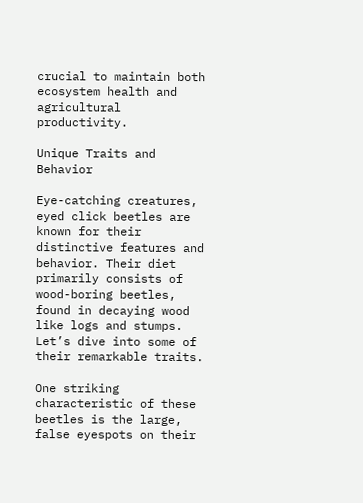crucial to maintain both ecosystem health and agricultural productivity.

Unique Traits and Behavior

Eye-catching creatures, eyed click beetles are known for their distinctive features and behavior. Their diet primarily consists of wood-boring beetles, found in decaying wood like logs and stumps. Let’s dive into some of their remarkable traits.

One striking characteristic of these beetles is the large, false eyespots on their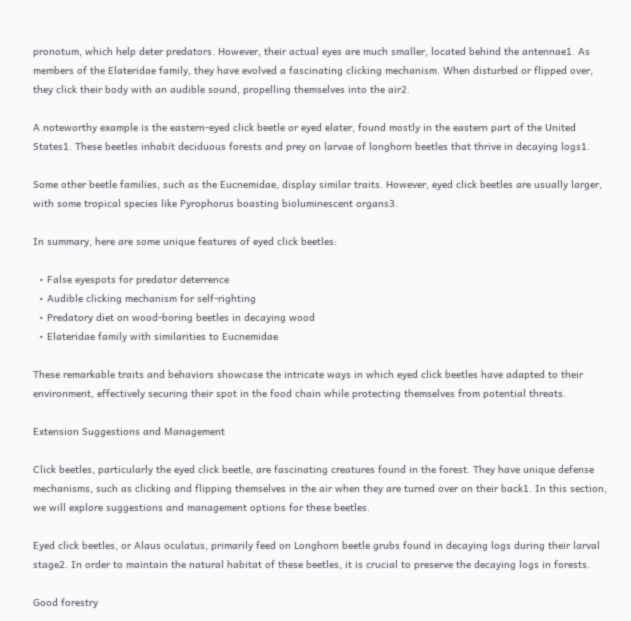pronotum, which help deter predators. However, their actual eyes are much smaller, located behind the antennae1. As members of the Elateridae family, they have evolved a fascinating clicking mechanism. When disturbed or flipped over, they click their body with an audible sound, propelling themselves into the air2.

A noteworthy example is the eastern-eyed click beetle or eyed elater, found mostly in the eastern part of the United States1. These beetles inhabit deciduous forests and prey on larvae of longhorn beetles that thrive in decaying logs1.

Some other beetle families, such as the Eucnemidae, display similar traits. However, eyed click beetles are usually larger, with some tropical species like Pyrophorus boasting bioluminescent organs3.

In summary, here are some unique features of eyed click beetles:

  • False eyespots for predator deterrence
  • Audible clicking mechanism for self-righting
  • Predatory diet on wood-boring beetles in decaying wood
  • Elateridae family with similarities to Eucnemidae

These remarkable traits and behaviors showcase the intricate ways in which eyed click beetles have adapted to their environment, effectively securing their spot in the food chain while protecting themselves from potential threats.

Extension Suggestions and Management

Click beetles, particularly the eyed click beetle, are fascinating creatures found in the forest. They have unique defense mechanisms, such as clicking and flipping themselves in the air when they are turned over on their back1. In this section, we will explore suggestions and management options for these beetles.

Eyed click beetles, or Alaus oculatus, primarily feed on Longhorn beetle grubs found in decaying logs during their larval stage2. In order to maintain the natural habitat of these beetles, it is crucial to preserve the decaying logs in forests.

Good forestry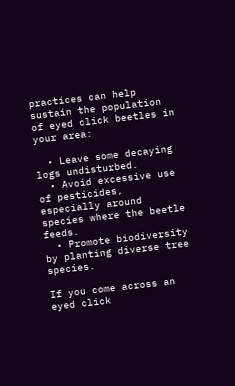practices can help sustain the population of eyed click beetles in your area:

  • Leave some decaying logs undisturbed.
  • Avoid excessive use of pesticides, especially around species where the beetle feeds.
  • Promote biodiversity by planting diverse tree species.

If you come across an eyed click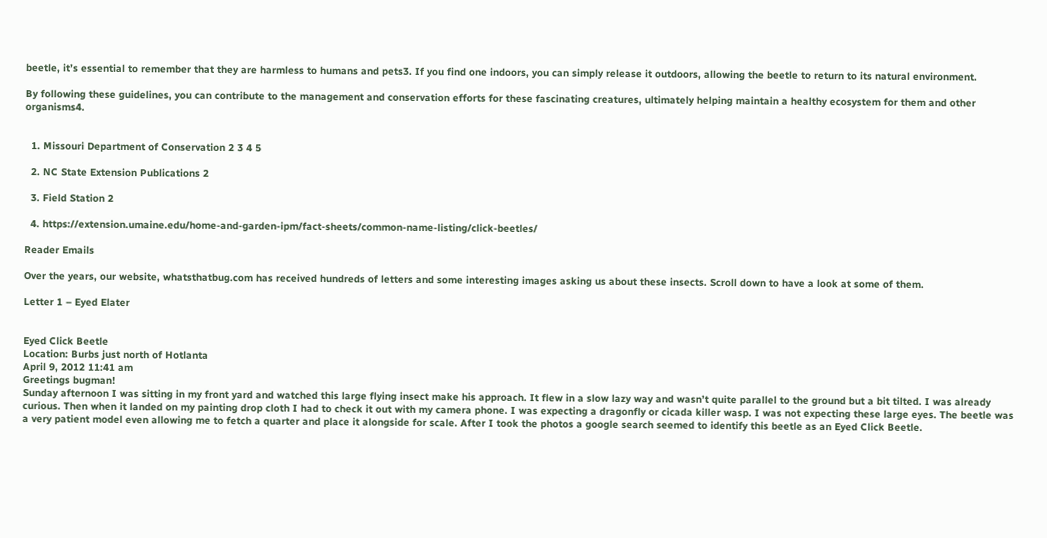beetle, it’s essential to remember that they are harmless to humans and pets3. If you find one indoors, you can simply release it outdoors, allowing the beetle to return to its natural environment.

By following these guidelines, you can contribute to the management and conservation efforts for these fascinating creatures, ultimately helping maintain a healthy ecosystem for them and other organisms4.


  1. Missouri Department of Conservation 2 3 4 5

  2. NC State Extension Publications 2

  3. Field Station 2

  4. https://extension.umaine.edu/home-and-garden-ipm/fact-sheets/common-name-listing/click-beetles/

Reader Emails

Over the years, our website, whatsthatbug.com has received hundreds of letters and some interesting images asking us about these insects. Scroll down to have a look at some of them.

Letter 1 – Eyed Elater


Eyed Click Beetle
Location: Burbs just north of Hotlanta
April 9, 2012 11:41 am
Greetings bugman!
Sunday afternoon I was sitting in my front yard and watched this large flying insect make his approach. It flew in a slow lazy way and wasn’t quite parallel to the ground but a bit tilted. I was already curious. Then when it landed on my painting drop cloth I had to check it out with my camera phone. I was expecting a dragonfly or cicada killer wasp. I was not expecting these large eyes. The beetle was a very patient model even allowing me to fetch a quarter and place it alongside for scale. After I took the photos a google search seemed to identify this beetle as an Eyed Click Beetle.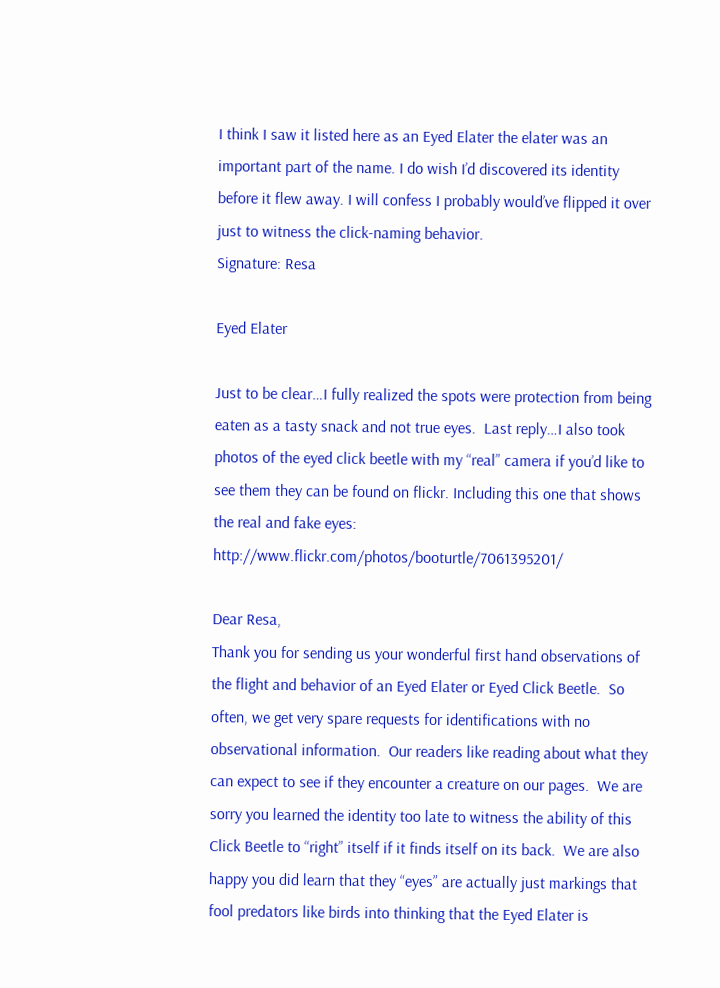I think I saw it listed here as an Eyed Elater the elater was an important part of the name. I do wish I’d discovered its identity before it flew away. I will confess I probably would’ve flipped it over just to witness the click-naming behavior.
Signature: Resa

Eyed Elater

Just to be clear…I fully realized the spots were protection from being eaten as a tasty snack and not true eyes.  Last reply…I also took photos of the eyed click beetle with my “real” camera if you’d like to see them they can be found on flickr. Including this one that shows the real and fake eyes:  http://www.flickr.com/photos/booturtle/7061395201/

Dear Resa,
Thank you for sending us your wonderful first hand observations of the flight and behavior of an Eyed Elater or Eyed Click Beetle.  So often, we get very spare requests for identifications with no observational information.  Our readers like reading about what they can expect to see if they encounter a creature on our pages.  We are sorry you learned the identity too late to witness the ability of this Click Beetle to “right” itself if it finds itself on its back.  We are also happy you did learn that they “eyes” are actually just markings that fool predators like birds into thinking that the Eyed Elater is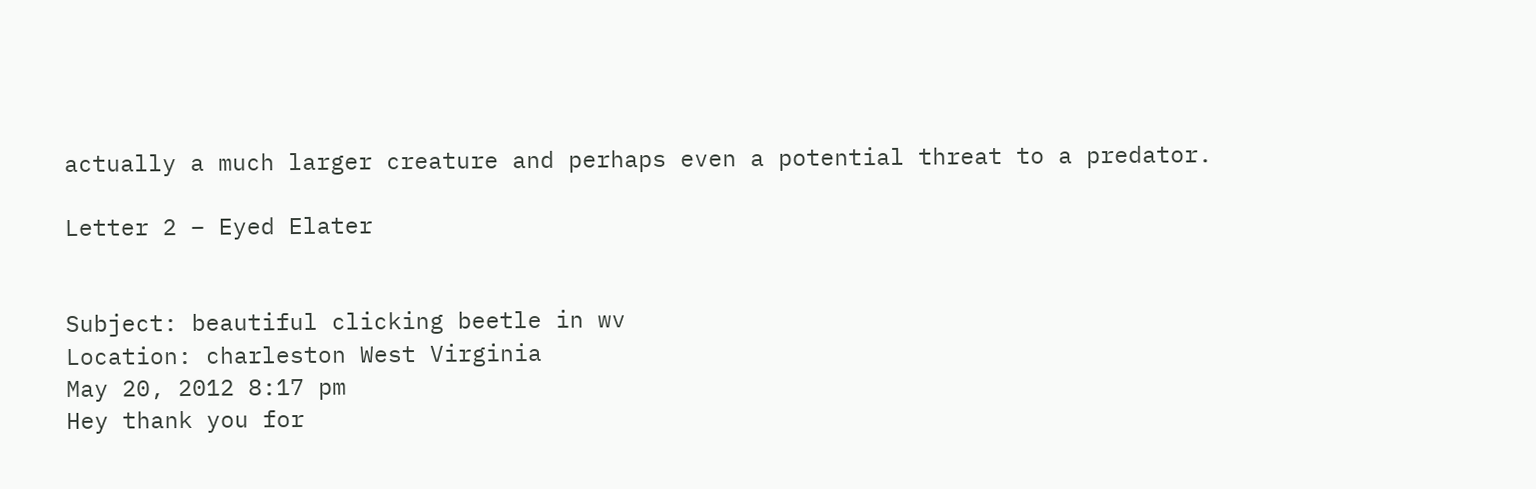actually a much larger creature and perhaps even a potential threat to a predator.

Letter 2 – Eyed Elater


Subject: beautiful clicking beetle in wv
Location: charleston West Virginia
May 20, 2012 8:17 pm
Hey thank you for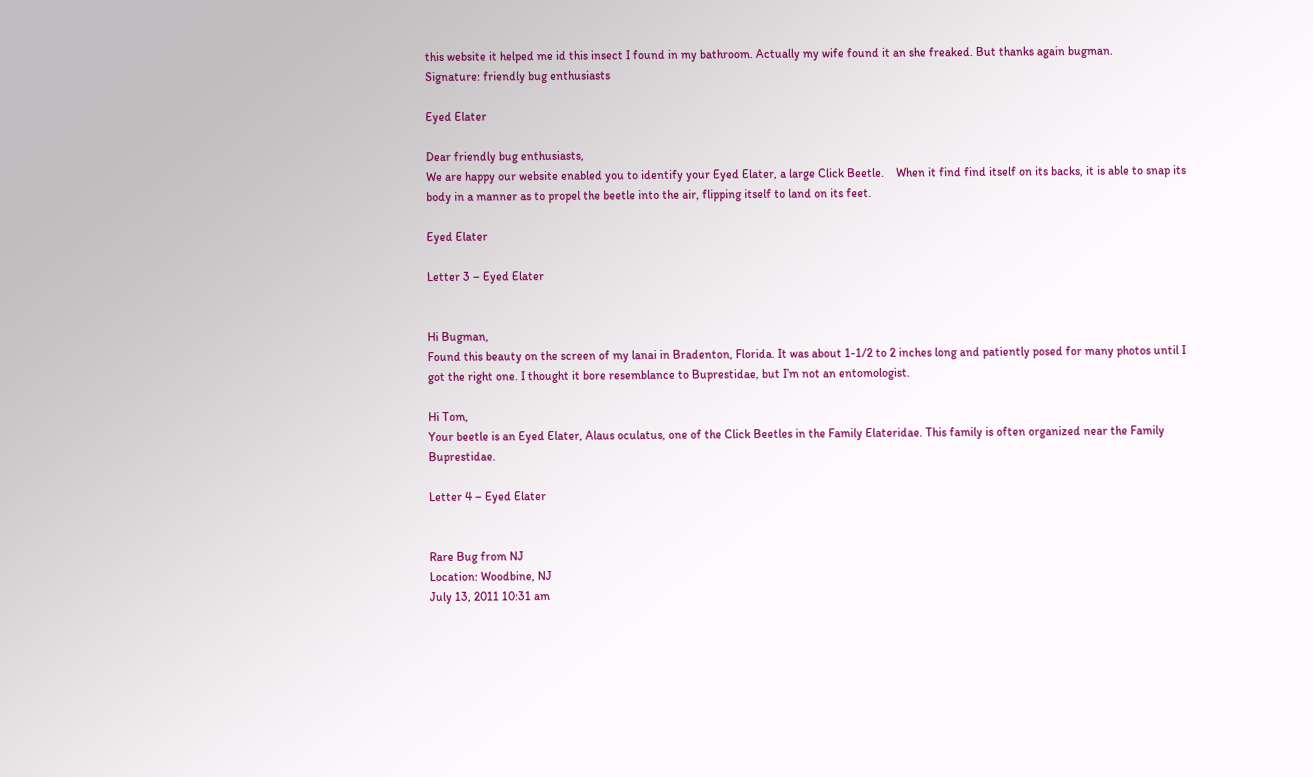this website it helped me id this insect I found in my bathroom. Actually my wife found it an she freaked. But thanks again bugman.
Signature: friendly bug enthusiasts

Eyed Elater

Dear friendly bug enthusiasts,
We are happy our website enabled you to identify your Eyed Elater, a large Click Beetle.    When it find find itself on its backs, it is able to snap its body in a manner as to propel the beetle into the air, flipping itself to land on its feet.

Eyed Elater

Letter 3 – Eyed Elater


Hi Bugman,
Found this beauty on the screen of my lanai in Bradenton, Florida. It was about 1-1/2 to 2 inches long and patiently posed for many photos until I got the right one. I thought it bore resemblance to Buprestidae, but I’m not an entomologist.

Hi Tom,
Your beetle is an Eyed Elater, Alaus oculatus, one of the Click Beetles in the Family Elateridae. This family is often organized near the Family Buprestidae.

Letter 4 – Eyed Elater


Rare Bug from NJ
Location: Woodbine, NJ
July 13, 2011 10:31 am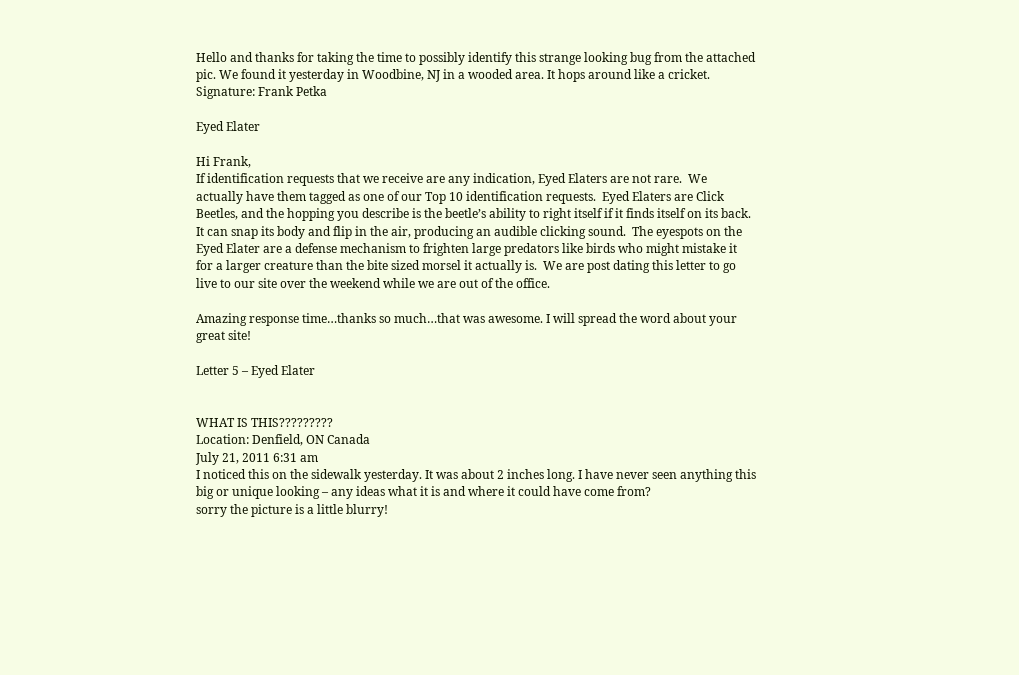Hello and thanks for taking the time to possibly identify this strange looking bug from the attached pic. We found it yesterday in Woodbine, NJ in a wooded area. It hops around like a cricket.
Signature: Frank Petka

Eyed Elater

Hi Frank,
If identification requests that we receive are any indication, Eyed Elaters are not rare.  We actually have them tagged as one of our Top 10 identification requests.  Eyed Elaters are Click Beetles, and the hopping you describe is the beetle’s ability to right itself if it finds itself on its back.  It can snap its body and flip in the air, producing an audible clicking sound.  The eyespots on the Eyed Elater are a defense mechanism to frighten large predators like birds who might mistake it for a larger creature than the bite sized morsel it actually is.  We are post dating this letter to go live to our site over the weekend while we are out of the office.

Amazing response time…thanks so much…that was awesome. I will spread the word about your great site!

Letter 5 – Eyed Elater


WHAT IS THIS?????????
Location: Denfield, ON Canada
July 21, 2011 6:31 am
I noticed this on the sidewalk yesterday. It was about 2 inches long. I have never seen anything this big or unique looking – any ideas what it is and where it could have come from?
sorry the picture is a little blurry!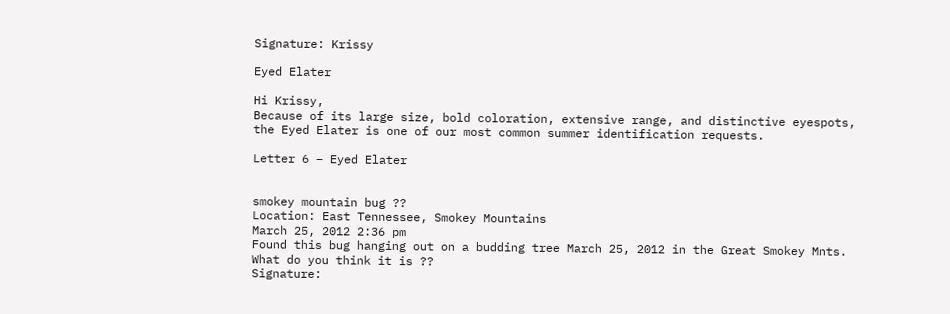Signature: Krissy

Eyed Elater

Hi Krissy,
Because of its large size, bold coloration, extensive range, and distinctive eyespots, the Eyed Elater is one of our most common summer identification requests.

Letter 6 – Eyed Elater


smokey mountain bug ??
Location: East Tennessee, Smokey Mountains
March 25, 2012 2:36 pm
Found this bug hanging out on a budding tree March 25, 2012 in the Great Smokey Mnts. What do you think it is ??
Signature: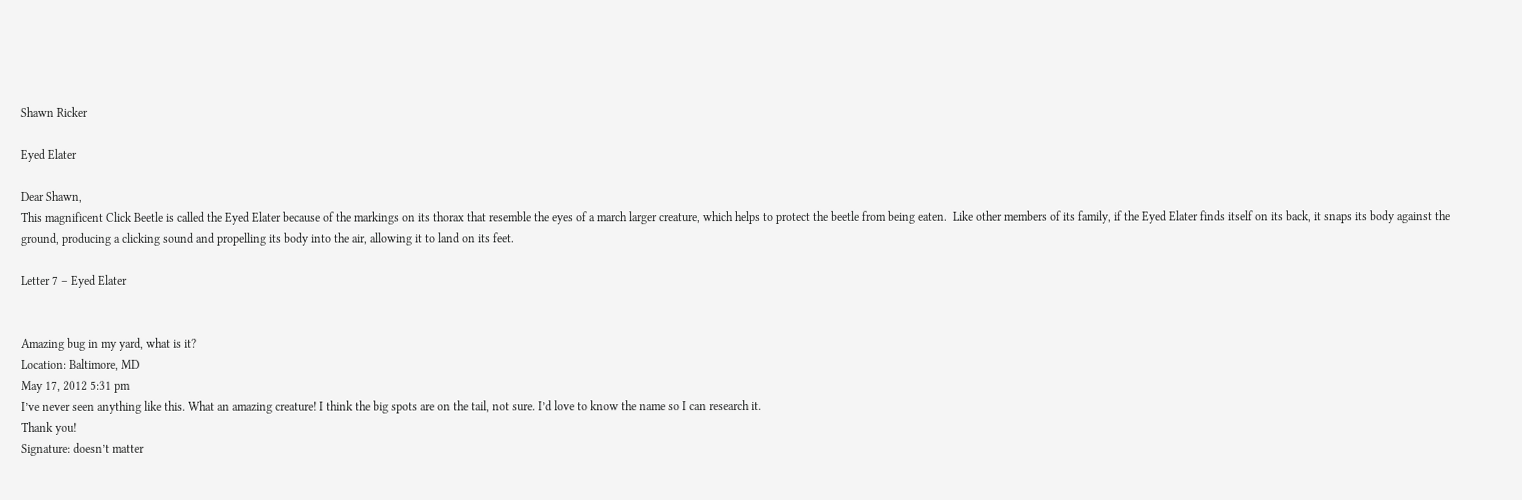Shawn Ricker

Eyed Elater

Dear Shawn,
This magnificent Click Beetle is called the Eyed Elater because of the markings on its thorax that resemble the eyes of a march larger creature, which helps to protect the beetle from being eaten.  Like other members of its family, if the Eyed Elater finds itself on its back, it snaps its body against the ground, producing a clicking sound and propelling its body into the air, allowing it to land on its feet.

Letter 7 – Eyed Elater


Amazing bug in my yard, what is it?
Location: Baltimore, MD
May 17, 2012 5:31 pm
I’ve never seen anything like this. What an amazing creature! I think the big spots are on the tail, not sure. I’d love to know the name so I can research it.
Thank you!
Signature: doesn’t matter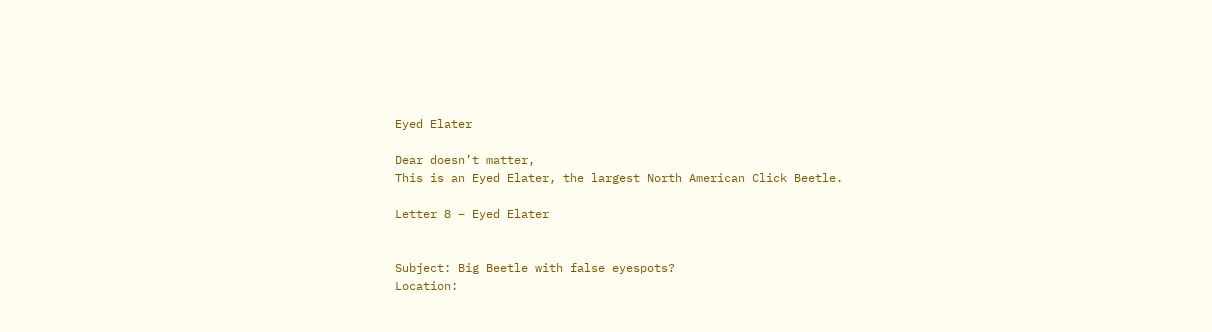Eyed Elater

Dear doesn’t matter,
This is an Eyed Elater, the largest North American Click Beetle.

Letter 8 – Eyed Elater


Subject: Big Beetle with false eyespots?
Location: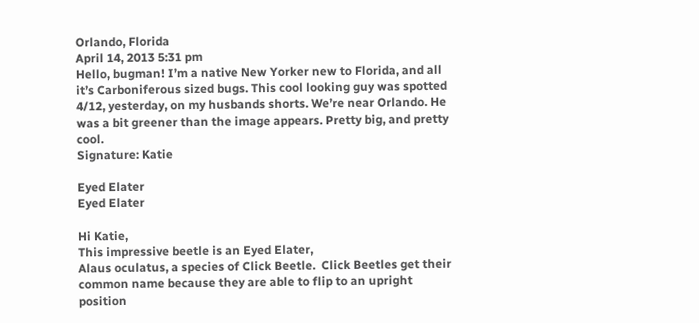Orlando, Florida
April 14, 2013 5:31 pm
Hello, bugman! I’m a native New Yorker new to Florida, and all it’s Carboniferous sized bugs. This cool looking guy was spotted 4/12, yesterday, on my husbands shorts. We’re near Orlando. He was a bit greener than the image appears. Pretty big, and pretty cool.
Signature: Katie

Eyed Elater
Eyed Elater

Hi Katie,
This impressive beetle is an Eyed Elater,
Alaus oculatus, a species of Click Beetle.  Click Beetles get their common name because they are able to flip to an upright position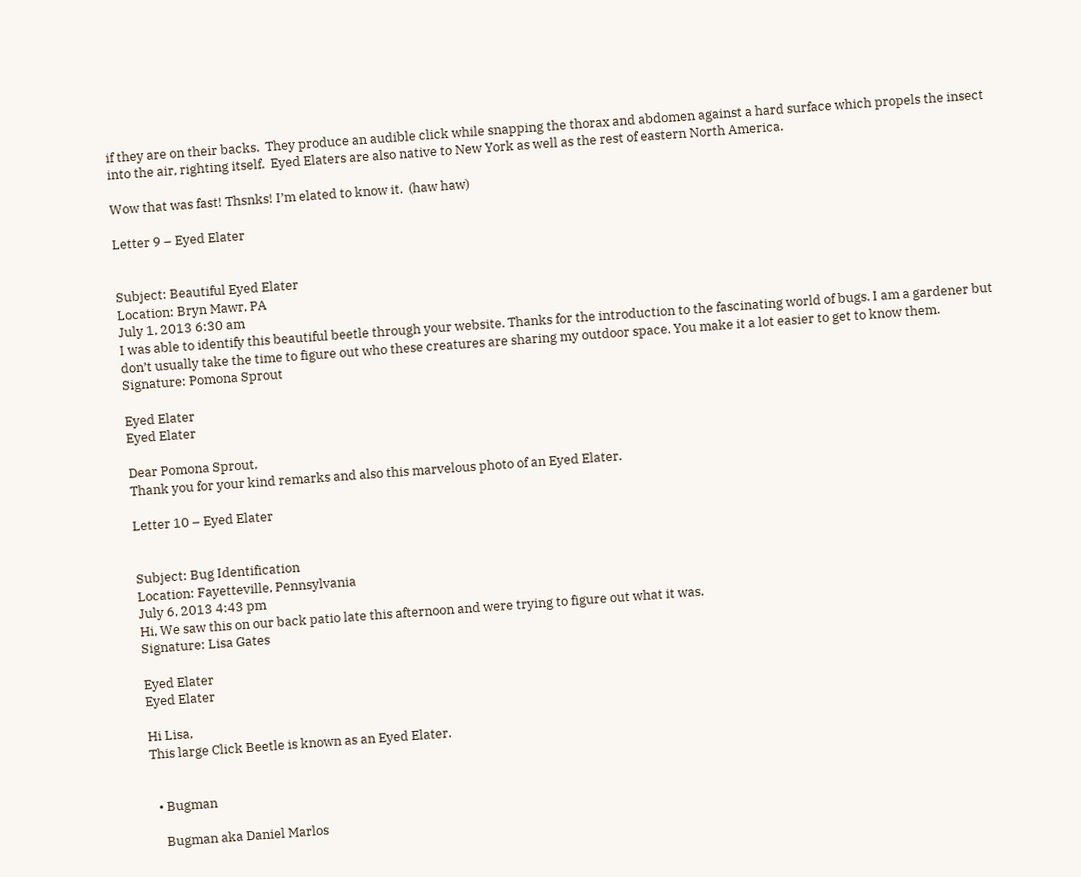if they are on their backs.  They produce an audible click while snapping the thorax and abdomen against a hard surface which propels the insect into the air, righting itself.  Eyed Elaters are also native to New York as well as the rest of eastern North America.

Wow that was fast! Thsnks! I’m elated to know it.  (haw haw)

Letter 9 – Eyed Elater


Subject: Beautiful Eyed Elater
Location: Bryn Mawr, PA
July 1, 2013 6:30 am
I was able to identify this beautiful beetle through your website. Thanks for the introduction to the fascinating world of bugs. I am a gardener but don’t usually take the time to figure out who these creatures are sharing my outdoor space. You make it a lot easier to get to know them.
Signature: Pomona Sprout

Eyed Elater
Eyed Elater

Dear Pomona Sprout,
Thank you for your kind remarks and also this marvelous photo of an Eyed Elater.

Letter 10 – Eyed Elater


Subject: Bug Identification
Location: Fayetteville, Pennsylvania
July 6, 2013 4:43 pm
Hi, We saw this on our back patio late this afternoon and were trying to figure out what it was.
Signature: Lisa Gates

Eyed Elater
Eyed Elater

Hi Lisa,
This large Click Beetle is known as an Eyed Elater.


  • Bugman

    Bugman aka Daniel Marlos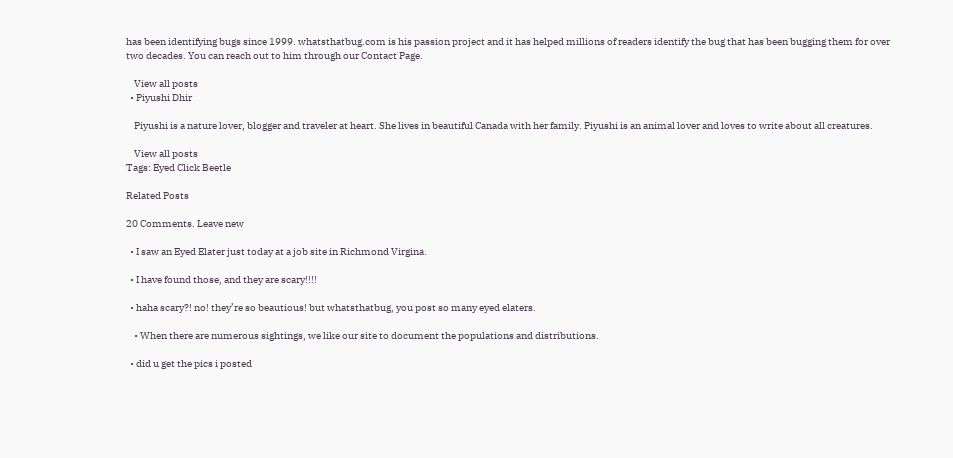has been identifying bugs since 1999. whatsthatbug.com is his passion project and it has helped millions of readers identify the bug that has been bugging them for over two decades. You can reach out to him through our Contact Page.

    View all posts
  • Piyushi Dhir

    Piyushi is a nature lover, blogger and traveler at heart. She lives in beautiful Canada with her family. Piyushi is an animal lover and loves to write about all creatures.

    View all posts
Tags: Eyed Click Beetle

Related Posts

20 Comments. Leave new

  • I saw an Eyed Elater just today at a job site in Richmond Virgina.

  • I have found those, and they are scary!!!!

  • haha scary?! no! they’re so beautious! but whatsthatbug, you post so many eyed elaters.

    • When there are numerous sightings, we like our site to document the populations and distributions.

  • did u get the pics i posted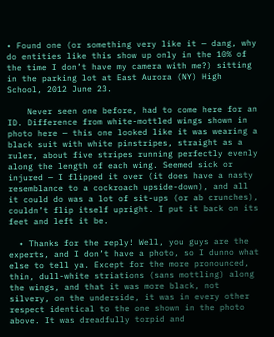• Found one (or something very like it — dang, why do entities like this show up only in the 10% of the time I don’t have my camera with me?) sitting in the parking lot at East Aurora (NY) High School, 2012 June 23.

    Never seen one before, had to come here for an ID. Difference from white-mottled wings shown in photo here — this one looked like it was wearing a black suit with white pinstripes, straight as a ruler, about five stripes running perfectly evenly along the length of each wing. Seemed sick or injured — I flipped it over (it does have a nasty resemblance to a cockroach upside-down), and all it could do was a lot of sit-ups (or ab crunches), couldn’t flip itself upright. I put it back on its feet and left it be.

  • Thanks for the reply! Well, you guys are the experts, and I don’t have a photo, so I dunno what else to tell ya. Except for the more pronounced, thin, dull-white striations (sans mottling) along the wings, and that it was more black, not silvery, on the underside, it was in every other respect identical to the one shown in the photo above. It was dreadfully torpid and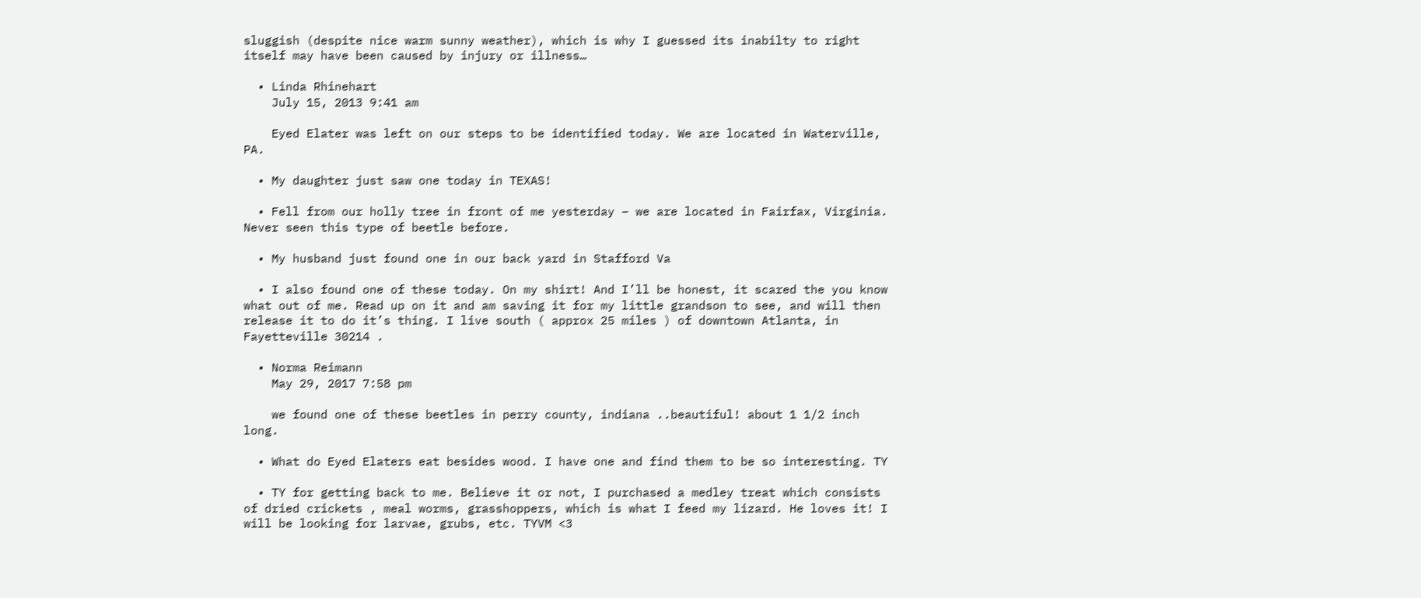sluggish (despite nice warm sunny weather), which is why I guessed its inabilty to right itself may have been caused by injury or illness…

  • Linda Rhinehart
    July 15, 2013 9:41 am

    Eyed Elater was left on our steps to be identified today. We are located in Waterville, PA.

  • My daughter just saw one today in TEXAS!

  • Fell from our holly tree in front of me yesterday – we are located in Fairfax, Virginia. Never seen this type of beetle before.

  • My husband just found one in our back yard in Stafford Va

  • I also found one of these today. On my shirt! And I’ll be honest, it scared the you know what out of me. Read up on it and am saving it for my little grandson to see, and will then release it to do it’s thing. I live south ( approx 25 miles ) of downtown Atlanta, in Fayetteville 30214 .

  • Norma Reimann
    May 29, 2017 7:58 pm

    we found one of these beetles in perry county, indiana ..beautiful! about 1 1/2 inch long.

  • What do Eyed Elaters eat besides wood. I have one and find them to be so interesting. TY

  • TY for getting back to me. Believe it or not, I purchased a medley treat which consists of dried crickets , meal worms, grasshoppers, which is what I feed my lizard. He loves it! I will be looking for larvae, grubs, etc. TYVM <3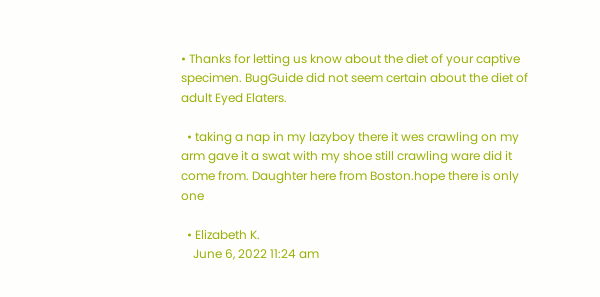• Thanks for letting us know about the diet of your captive specimen. BugGuide did not seem certain about the diet of adult Eyed Elaters.

  • taking a nap in my lazyboy there it wes crawling on my arm gave it a swat with my shoe still crawling ware did it come from. Daughter here from Boston.hope there is only one

  • Elizabeth K.
    June 6, 2022 11:24 am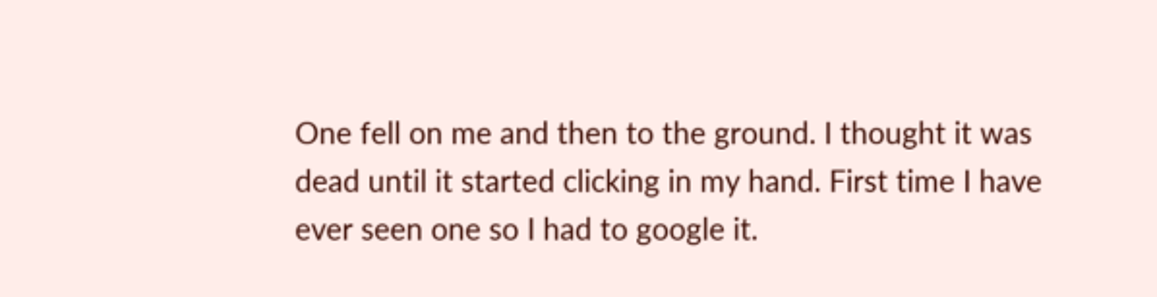One fell on me and then to the ground. I thought it was dead until it started clicking in my hand. First time I have ever seen one so I had to google it.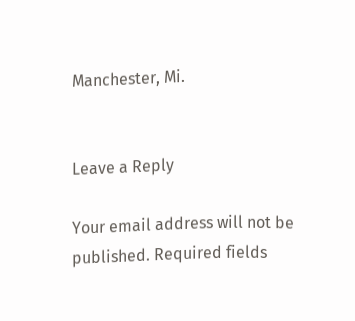Manchester, Mi.


Leave a Reply

Your email address will not be published. Required fields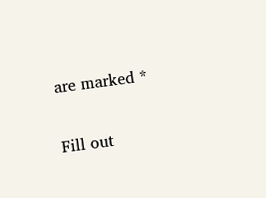are marked *

Fill out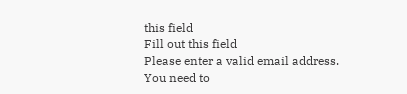this field
Fill out this field
Please enter a valid email address.
You need to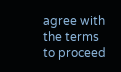agree with the terms to proceed